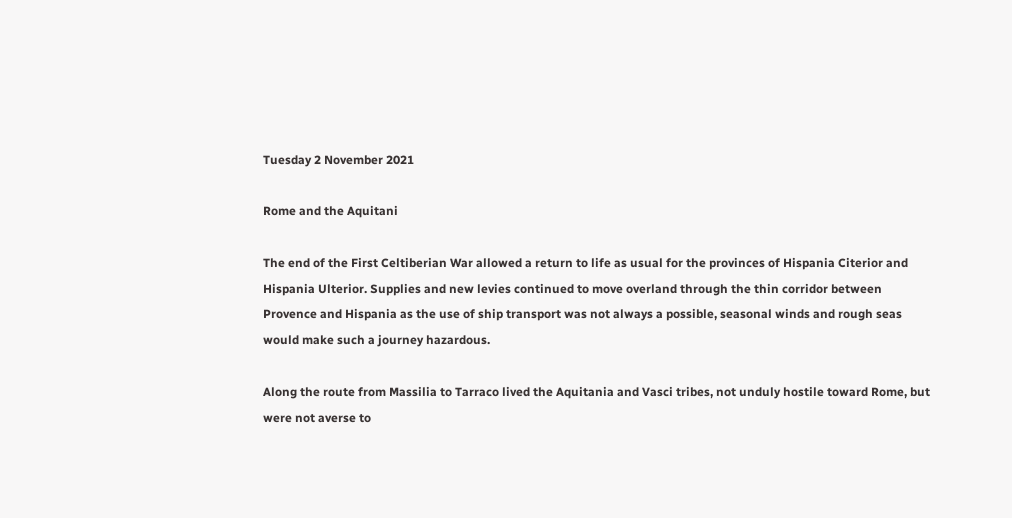Tuesday 2 November 2021

Rome and the Aquitani

The end of the First Celtiberian War allowed a return to life as usual for the provinces of Hispania Citerior and Hispania Ulterior. Supplies and new levies continued to move overland through the thin corridor between Provence and Hispania as the use of ship transport was not always a possible, seasonal winds and rough seas would make such a journey hazardous.

Along the route from Massilia to Tarraco lived the Aquitania and Vasci tribes, not unduly hostile toward Rome, but were not averse to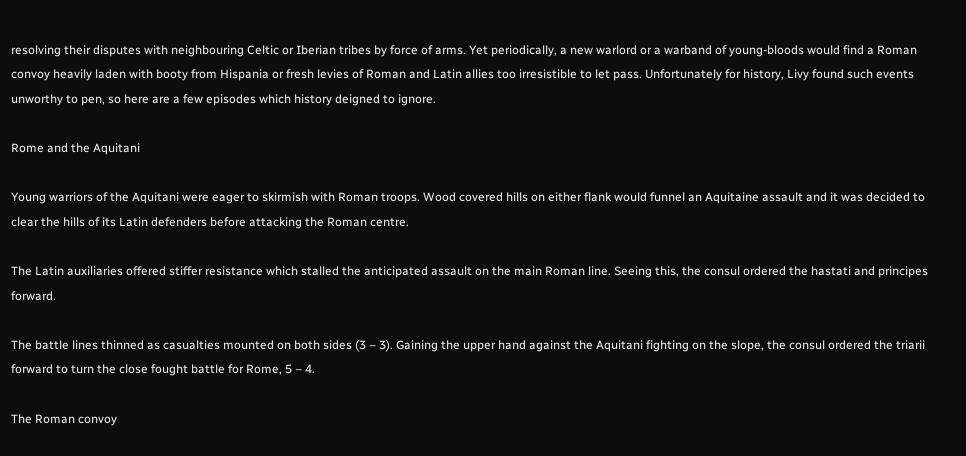resolving their disputes with neighbouring Celtic or Iberian tribes by force of arms. Yet periodically, a new warlord or a warband of young-bloods would find a Roman convoy heavily laden with booty from Hispania or fresh levies of Roman and Latin allies too irresistible to let pass. Unfortunately for history, Livy found such events unworthy to pen, so here are a few episodes which history deigned to ignore.

Rome and the Aquitani

Young warriors of the Aquitani were eager to skirmish with Roman troops. Wood covered hills on either flank would funnel an Aquitaine assault and it was decided to clear the hills of its Latin defenders before attacking the Roman centre.

The Latin auxiliaries offered stiffer resistance which stalled the anticipated assault on the main Roman line. Seeing this, the consul ordered the hastati and principes forward.

The battle lines thinned as casualties mounted on both sides (3 – 3). Gaining the upper hand against the Aquitani fighting on the slope, the consul ordered the triarii forward to turn the close fought battle for Rome, 5 – 4.

The Roman convoy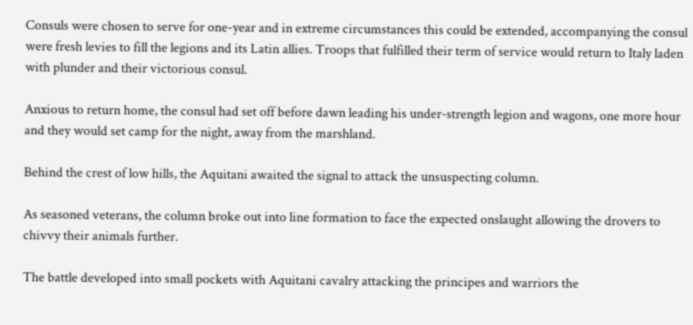Consuls were chosen to serve for one-year and in extreme circumstances this could be extended, accompanying the consul were fresh levies to fill the legions and its Latin allies. Troops that fulfilled their term of service would return to Italy laden with plunder and their victorious consul.

Anxious to return home, the consul had set off before dawn leading his under-strength legion and wagons, one more hour and they would set camp for the night, away from the marshland.

Behind the crest of low hills, the Aquitani awaited the signal to attack the unsuspecting column.

As seasoned veterans, the column broke out into line formation to face the expected onslaught allowing the drovers to chivvy their animals further.

The battle developed into small pockets with Aquitani cavalry attacking the principes and warriors the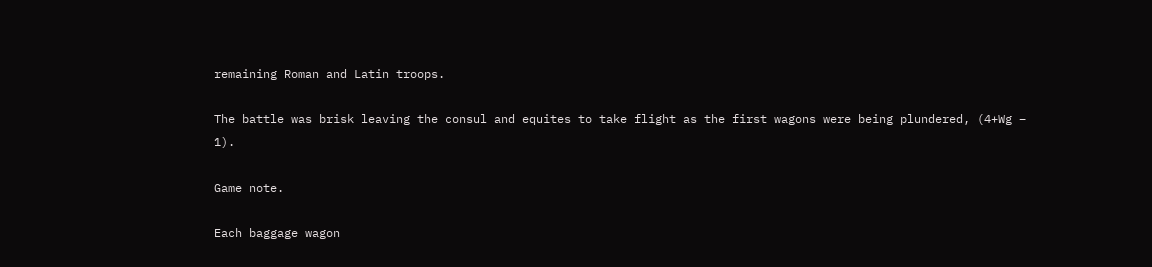remaining Roman and Latin troops.

The battle was brisk leaving the consul and equites to take flight as the first wagons were being plundered, (4+Wg – 1).

Game note.

Each baggage wagon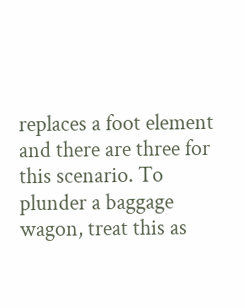replaces a foot element and there are three for this scenario. To plunder a baggage wagon, treat this as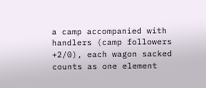a camp accompanied with handlers (camp followers +2/0), each wagon sacked counts as one element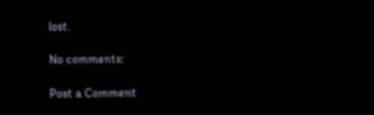lost.

No comments:

Post a Comment